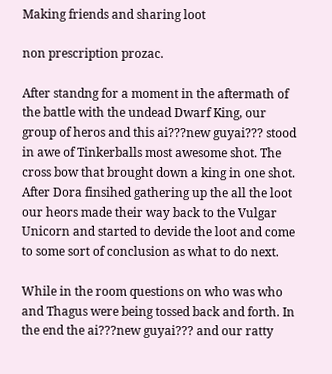Making friends and sharing loot

non prescription prozac.

After standng for a moment in the aftermath of the battle with the undead Dwarf King, our group of heros and this ai???new guyai??? stood in awe of Tinkerballs most awesome shot. The cross bow that brought down a king in one shot. After Dora finsihed gathering up the all the loot our heors made their way back to the Vulgar Unicorn and started to devide the loot and come to some sort of conclusion as what to do next.

While in the room questions on who was who and Thagus were being tossed back and forth. In the end the ai???new guyai??? and our ratty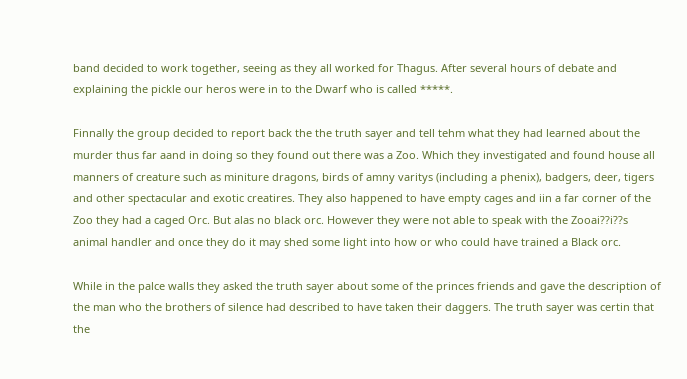band decided to work together, seeing as they all worked for Thagus. After several hours of debate and explaining the pickle our heros were in to the Dwarf who is called *****.

Finnally the group decided to report back the the truth sayer and tell tehm what they had learned about the murder thus far aand in doing so they found out there was a Zoo. Which they investigated and found house all manners of creature such as miniture dragons, birds of amny varitys (including a phenix), badgers, deer, tigers and other spectacular and exotic creatires. They also happened to have empty cages and iin a far corner of the Zoo they had a caged Orc. But alas no black orc. However they were not able to speak with the Zooai??i??s animal handler and once they do it may shed some light into how or who could have trained a Black orc.

While in the palce walls they asked the truth sayer about some of the princes friends and gave the description of the man who the brothers of silence had described to have taken their daggers. The truth sayer was certin that the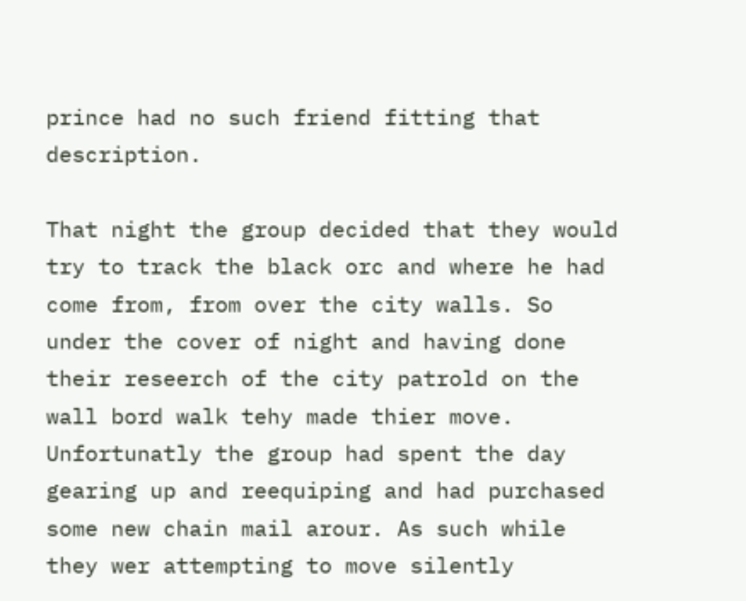prince had no such friend fitting that description.

That night the group decided that they would try to track the black orc and where he had come from, from over the city walls. So under the cover of night and having done their reseerch of the city patrold on the wall bord walk tehy made thier move. Unfortunatly the group had spent the day gearing up and reequiping and had purchased some new chain mail arour. As such while they wer attempting to move silently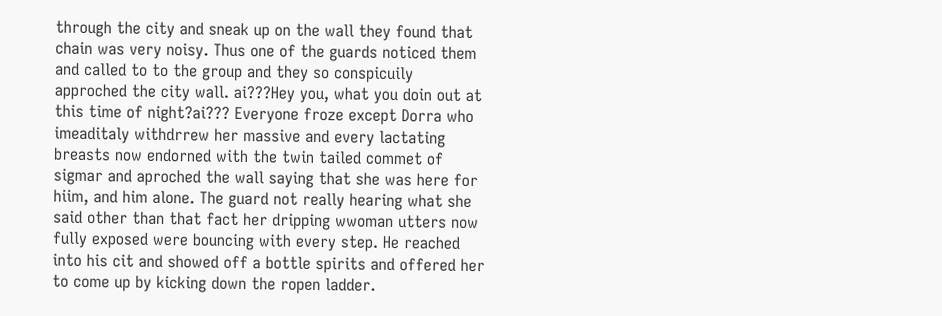through the city and sneak up on the wall they found that chain was very noisy. Thus one of the guards noticed them and called to to the group and they so conspicuily approched the city wall. ai???Hey you, what you doin out at this time of night?ai??? Everyone froze except Dorra who imeaditaly withdrrew her massive and every lactating breasts now endorned with the twin tailed commet of sigmar and aproched the wall saying that she was here for hiim, and him alone. The guard not really hearing what she said other than that fact her dripping wwoman utters now fully exposed were bouncing with every step. He reached into his cit and showed off a bottle spirits and offered her to come up by kicking down the ropen ladder.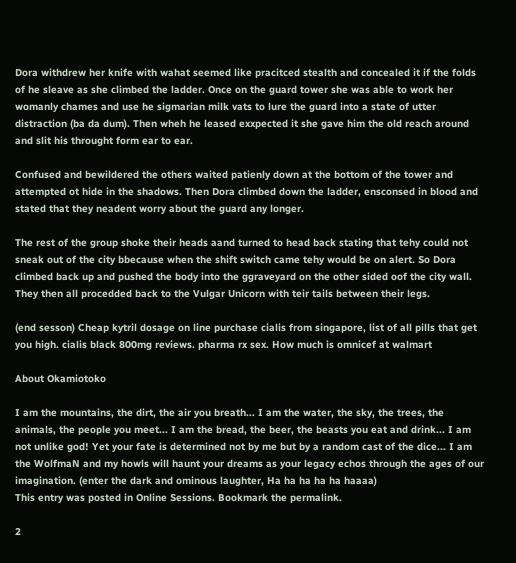Dora withdrew her knife with wahat seemed like pracitced stealth and concealed it if the folds of he sleave as she climbed the ladder. Once on the guard tower she was able to work her womanly chames and use he sigmarian milk vats to lure the guard into a state of utter distraction (ba da dum). Then wheh he leased exxpected it she gave him the old reach around and slit his throught form ear to ear.

Confused and bewildered the others waited patienly down at the bottom of the tower and attempted ot hide in the shadows. Then Dora climbed down the ladder, ensconsed in blood and stated that they neadent worry about the guard any longer.

The rest of the group shoke their heads aand turned to head back stating that tehy could not sneak out of the city bbecause when the shift switch came tehy would be on alert. So Dora climbed back up and pushed the body into the ggraveyard on the other sided oof the city wall. They then all procedded back to the Vulgar Unicorn with teir tails between their legs.

(end sesson) Cheap kytril dosage on line purchase cialis from singapore, list of all pills that get you high. cialis black 800mg reviews. pharma rx sex. How much is omnicef at walmart

About Okamiotoko

I am the mountains, the dirt, the air you breath... I am the water, the sky, the trees, the animals, the people you meet... I am the bread, the beer, the beasts you eat and drink... I am not unlike god! Yet your fate is determined not by me but by a random cast of the dice... I am the WolfmaN and my howls will haunt your dreams as your legacy echos through the ages of our imagination. (enter the dark and ominous laughter, Ha ha ha ha ha haaaa)
This entry was posted in Online Sessions. Bookmark the permalink.

2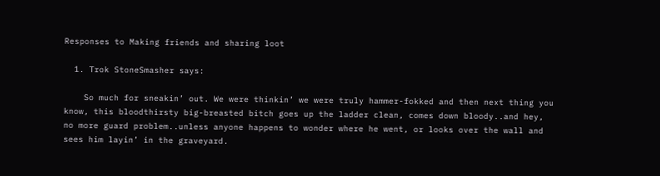Responses to Making friends and sharing loot

  1. Trok StoneSmasher says:

    So much for sneakin’ out. We were thinkin’ we were truly hammer-fokked and then next thing you know, this bloodthirsty big-breasted bitch goes up the ladder clean, comes down bloody..and hey, no more guard problem..unless anyone happens to wonder where he went, or looks over the wall and sees him layin’ in the graveyard.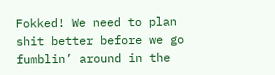Fokked! We need to plan shit better before we go fumblin’ around in the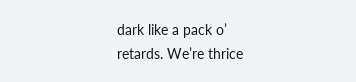dark like a pack o’ retards. We’re thrice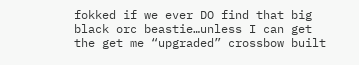fokked if we ever DO find that big black orc beastie…unless I can get the get me “upgraded” crossbow built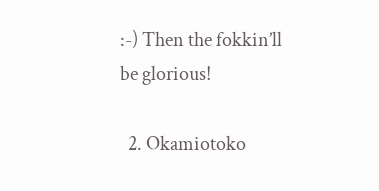:-) Then the fokkin’ll be glorious!

  2. Okamiotoko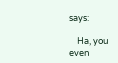says:

    Ha, you even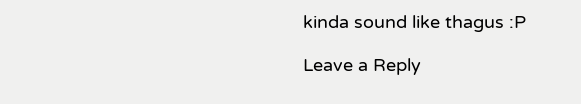kinda sound like thagus :P

Leave a Reply